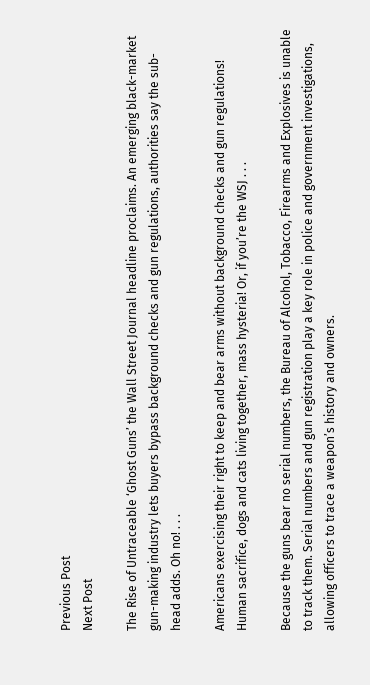Previous Post
Next Post

The Rise of Untraceable ‘Ghost Guns’ the Wall Street Journal headline proclaims. An emerging black-market gun-making industry lets buyers bypass background checks and gun regulations, authorities say the sub-head adds. Oh no! . . .

Americans exercising their right to keep and bear arms without background checks and gun regulations! Human sacrifice, dogs and cats living together, mass hysteria! Or, if you’re the WSJ . . .

Because the guns bear no serial numbers, the Bureau of Alcohol, Tobacco, Firearms and Explosives is unable to track them. Serial numbers and gun registration play a key role in police and government investigations, allowing officers to trace a weapon’s history and owners.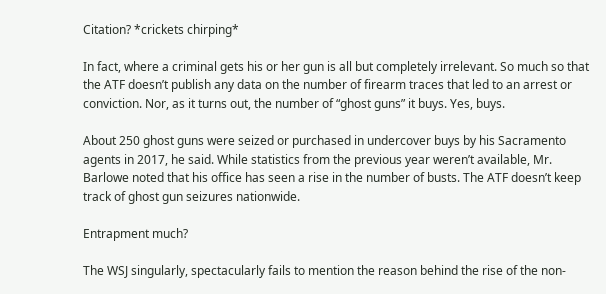Citation? *crickets chirping*

In fact, where a criminal gets his or her gun is all but completely irrelevant. So much so that the ATF doesn’t publish any data on the number of firearm traces that led to an arrest or conviction. Nor, as it turns out, the number of “ghost guns” it buys. Yes, buys.

About 250 ghost guns were seized or purchased in undercover buys by his Sacramento agents in 2017, he said. While statistics from the previous year weren’t available, Mr. Barlowe noted that his office has seen a rise in the number of busts. The ATF doesn’t keep track of ghost gun seizures nationwide.

Entrapment much?

The WSJ singularly, spectacularly fails to mention the reason behind the rise of the non-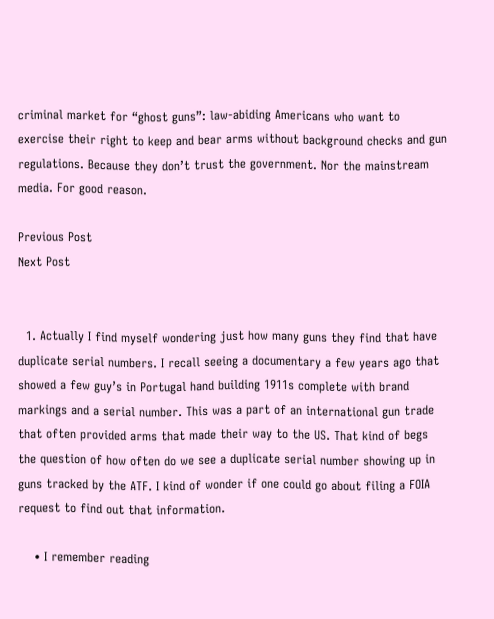criminal market for “ghost guns”: law-abiding Americans who want to exercise their right to keep and bear arms without background checks and gun regulations. Because they don’t trust the government. Nor the mainstream media. For good reason.

Previous Post
Next Post


  1. Actually I find myself wondering just how many guns they find that have duplicate serial numbers. I recall seeing a documentary a few years ago that showed a few guy’s in Portugal hand building 1911s complete with brand markings and a serial number. This was a part of an international gun trade that often provided arms that made their way to the US. That kind of begs the question of how often do we see a duplicate serial number showing up in guns tracked by the ATF. I kind of wonder if one could go about filing a FOIA request to find out that information.

    • I remember reading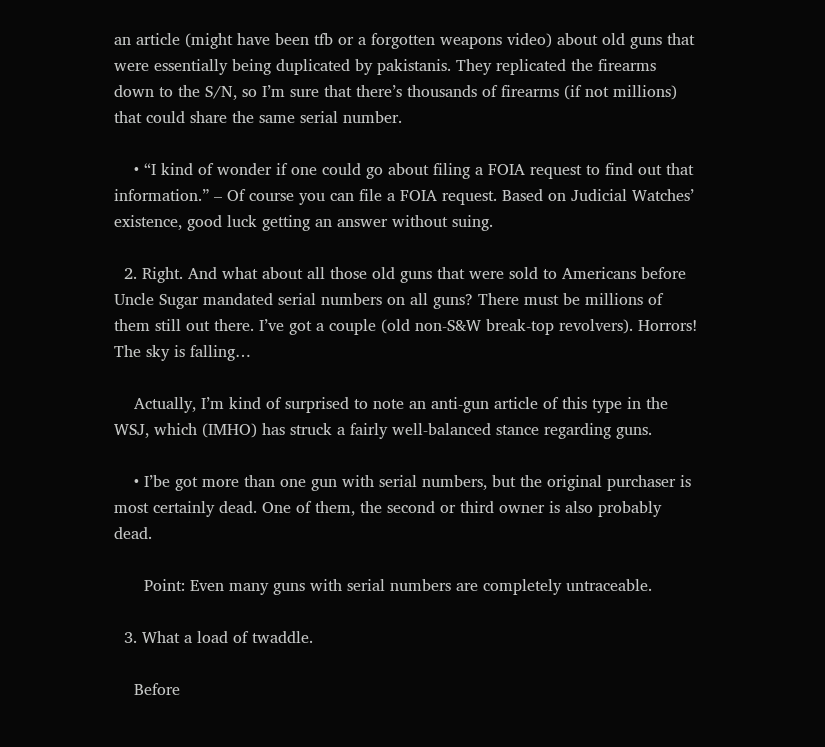an article (might have been tfb or a forgotten weapons video) about old guns that were essentially being duplicated by pakistanis. They replicated the firearms down to the S/N, so I’m sure that there’s thousands of firearms (if not millions) that could share the same serial number.

    • “I kind of wonder if one could go about filing a FOIA request to find out that information.” – Of course you can file a FOIA request. Based on Judicial Watches’ existence, good luck getting an answer without suing.

  2. Right. And what about all those old guns that were sold to Americans before Uncle Sugar mandated serial numbers on all guns? There must be millions of them still out there. I’ve got a couple (old non-S&W break-top revolvers). Horrors! The sky is falling…

    Actually, I’m kind of surprised to note an anti-gun article of this type in the WSJ, which (IMHO) has struck a fairly well-balanced stance regarding guns.

    • I’be got more than one gun with serial numbers, but the original purchaser is most certainly dead. One of them, the second or third owner is also probably dead.

      Point: Even many guns with serial numbers are completely untraceable.

  3. What a load of twaddle.

    Before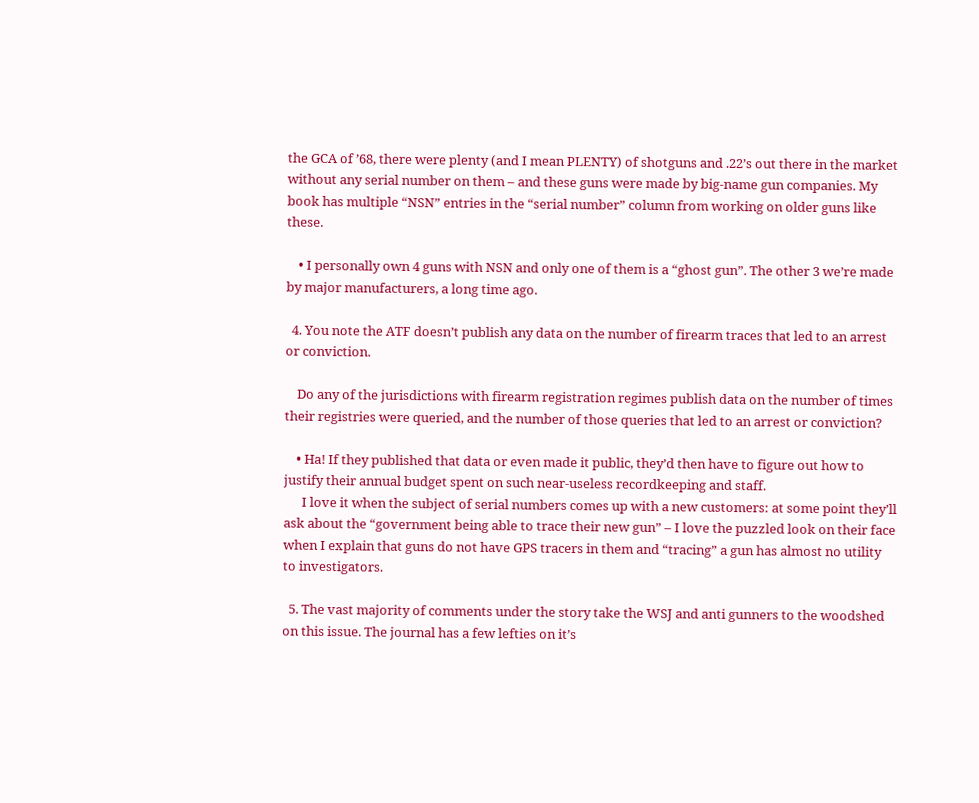the GCA of ’68, there were plenty (and I mean PLENTY) of shotguns and .22’s out there in the market without any serial number on them – and these guns were made by big-name gun companies. My book has multiple “NSN” entries in the “serial number” column from working on older guns like these.

    • I personally own 4 guns with NSN and only one of them is a “ghost gun”. The other 3 we’re made by major manufacturers, a long time ago.

  4. You note the ATF doesn’t publish any data on the number of firearm traces that led to an arrest or conviction.

    Do any of the jurisdictions with firearm registration regimes publish data on the number of times their registries were queried, and the number of those queries that led to an arrest or conviction?

    • Ha! If they published that data or even made it public, they’d then have to figure out how to justify their annual budget spent on such near-useless recordkeeping and staff.
      I love it when the subject of serial numbers comes up with a new customers: at some point they’ll ask about the “government being able to trace their new gun” – I love the puzzled look on their face when I explain that guns do not have GPS tracers in them and “tracing” a gun has almost no utility to investigators.

  5. The vast majority of comments under the story take the WSJ and anti gunners to the woodshed on this issue. The journal has a few lefties on it’s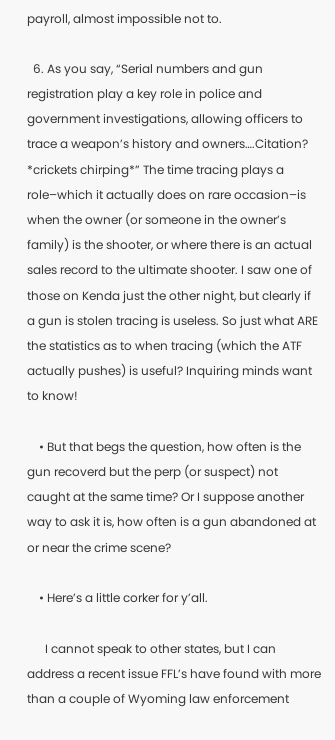payroll, almost impossible not to.

  6. As you say, “Serial numbers and gun registration play a key role in police and government investigations, allowing officers to trace a weapon’s history and owners….Citation? *crickets chirping*” The time tracing plays a role–which it actually does on rare occasion–is when the owner (or someone in the owner’s family) is the shooter, or where there is an actual sales record to the ultimate shooter. I saw one of those on Kenda just the other night, but clearly if a gun is stolen tracing is useless. So just what ARE the statistics as to when tracing (which the ATF actually pushes) is useful? Inquiring minds want to know!

    • But that begs the question, how often is the gun recoverd but the perp (or suspect) not caught at the same time? Or I suppose another way to ask it is, how often is a gun abandoned at or near the crime scene?

    • Here’s a little corker for y’all.

      I cannot speak to other states, but I can address a recent issue FFL’s have found with more than a couple of Wyoming law enforcement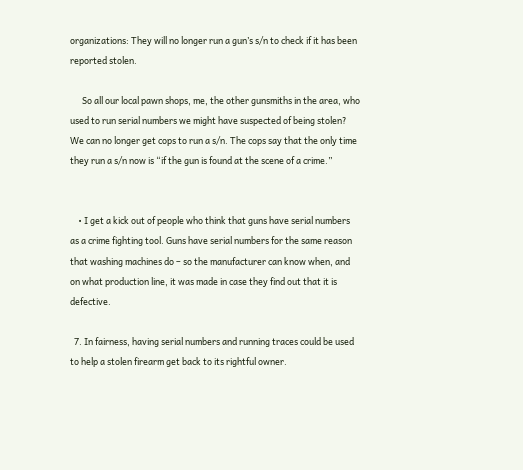organizations: They will no longer run a gun’s s/n to check if it has been reported stolen.

      So all our local pawn shops, me, the other gunsmiths in the area, who used to run serial numbers we might have suspected of being stolen? We can no longer get cops to run a s/n. The cops say that the only time they run a s/n now is “if the gun is found at the scene of a crime.”


    • I get a kick out of people who think that guns have serial numbers as a crime fighting tool. Guns have serial numbers for the same reason that washing machines do – so the manufacturer can know when, and on what production line, it was made in case they find out that it is defective.

  7. In fairness, having serial numbers and running traces could be used to help a stolen firearm get back to its rightful owner.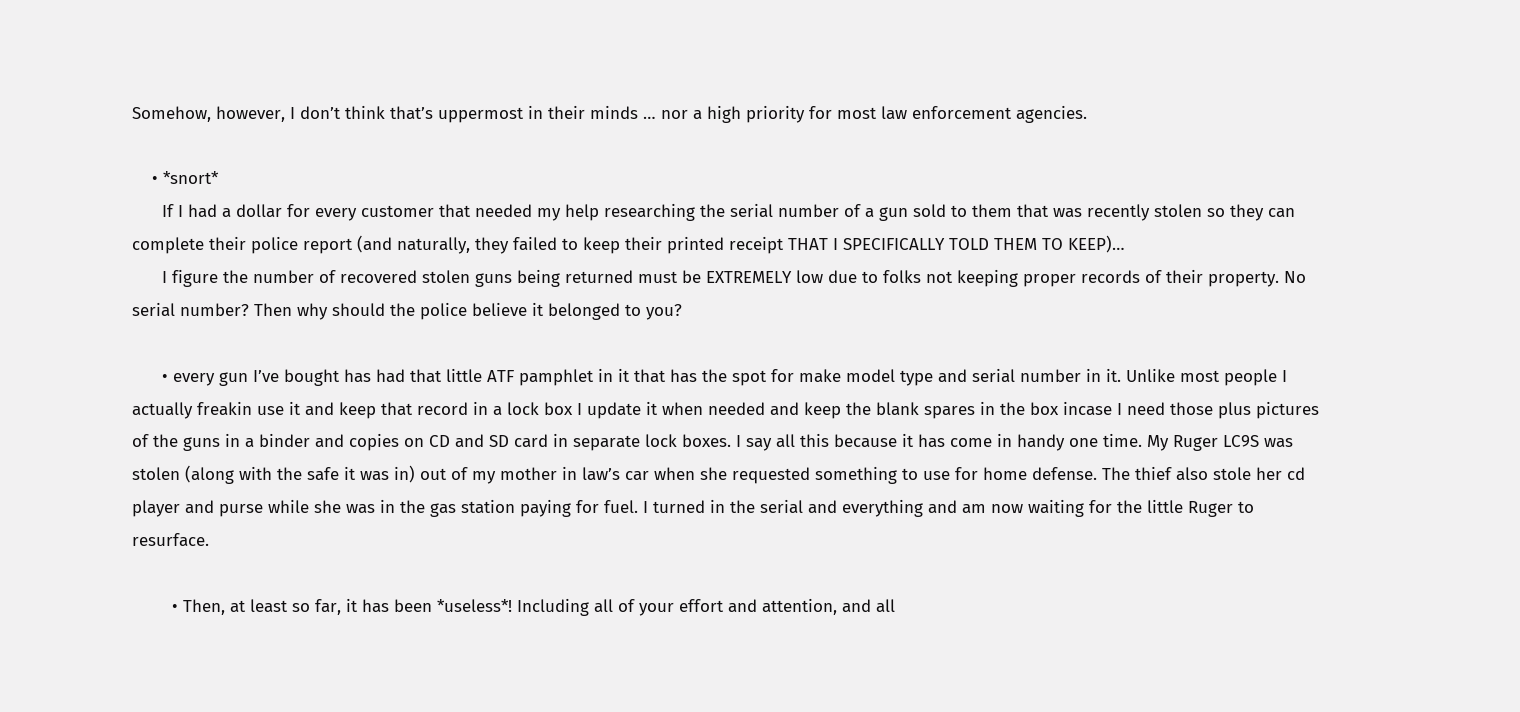Somehow, however, I don’t think that’s uppermost in their minds … nor a high priority for most law enforcement agencies.

    • *snort*
      If I had a dollar for every customer that needed my help researching the serial number of a gun sold to them that was recently stolen so they can complete their police report (and naturally, they failed to keep their printed receipt THAT I SPECIFICALLY TOLD THEM TO KEEP)…
      I figure the number of recovered stolen guns being returned must be EXTREMELY low due to folks not keeping proper records of their property. No serial number? Then why should the police believe it belonged to you?

      • every gun I’ve bought has had that little ATF pamphlet in it that has the spot for make model type and serial number in it. Unlike most people I actually freakin use it and keep that record in a lock box I update it when needed and keep the blank spares in the box incase I need those plus pictures of the guns in a binder and copies on CD and SD card in separate lock boxes. I say all this because it has come in handy one time. My Ruger LC9S was stolen (along with the safe it was in) out of my mother in law’s car when she requested something to use for home defense. The thief also stole her cd player and purse while she was in the gas station paying for fuel. I turned in the serial and everything and am now waiting for the little Ruger to resurface.

        • Then, at least so far, it has been *useless*! Including all of your effort and attention, and all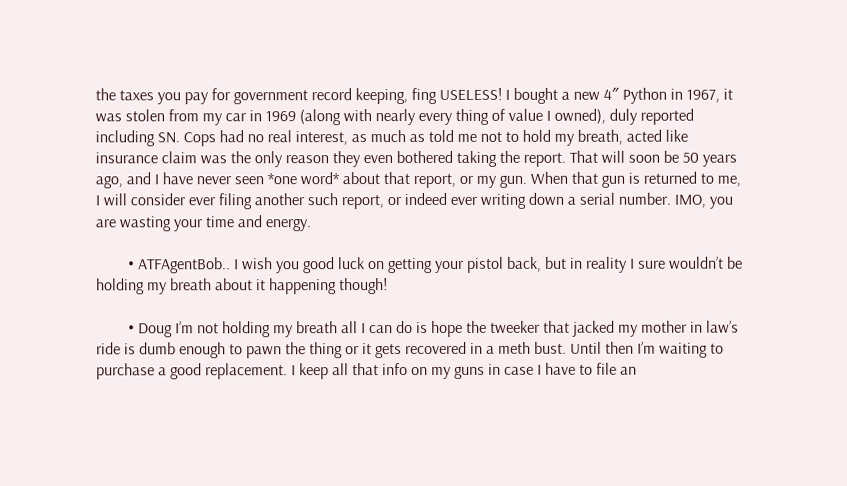the taxes you pay for government record keeping, fing USELESS! I bought a new 4″ Python in 1967, it was stolen from my car in 1969 (along with nearly every thing of value I owned), duly reported including SN. Cops had no real interest, as much as told me not to hold my breath, acted like insurance claim was the only reason they even bothered taking the report. That will soon be 50 years ago, and I have never seen *one word* about that report, or my gun. When that gun is returned to me, I will consider ever filing another such report, or indeed ever writing down a serial number. IMO, you are wasting your time and energy.

        • ATFAgentBob.. I wish you good luck on getting your pistol back, but in reality I sure wouldn’t be holding my breath about it happening though!

        • Doug I’m not holding my breath all I can do is hope the tweeker that jacked my mother in law’s ride is dumb enough to pawn the thing or it gets recovered in a meth bust. Until then I’m waiting to purchase a good replacement. I keep all that info on my guns in case I have to file an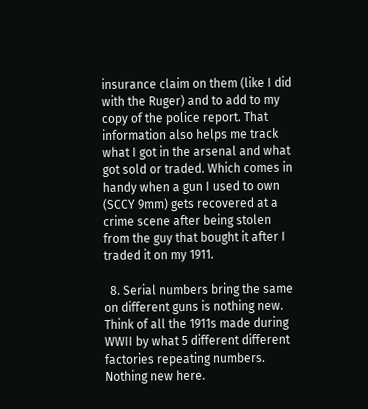insurance claim on them (like I did with the Ruger) and to add to my copy of the police report. That information also helps me track what I got in the arsenal and what got sold or traded. Which comes in handy when a gun I used to own (SCCY 9mm) gets recovered at a crime scene after being stolen from the guy that bought it after I traded it on my 1911.

  8. Serial numbers bring the same on different guns is nothing new. Think of all the 1911s made during WWII by what 5 different different factories repeating numbers. Nothing new here.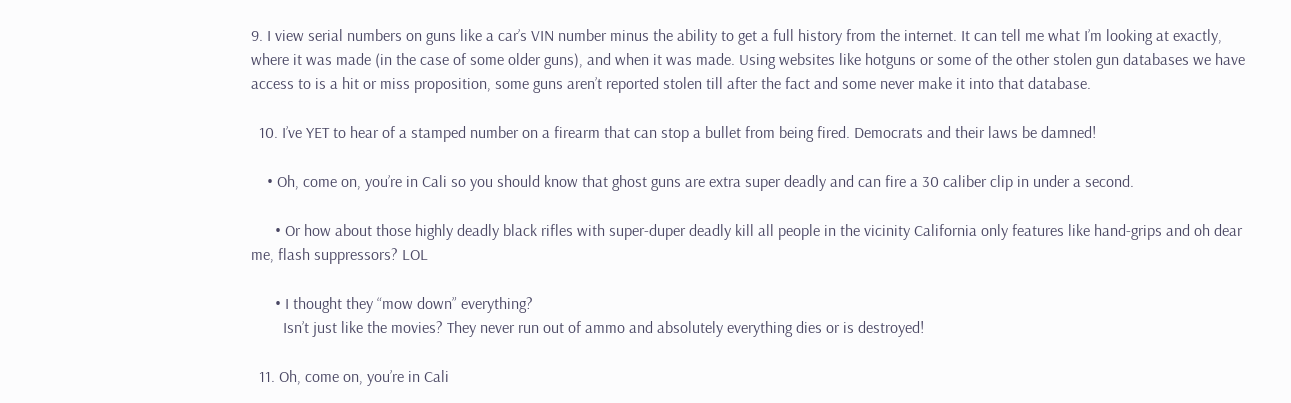9. I view serial numbers on guns like a car’s VIN number minus the ability to get a full history from the internet. It can tell me what I’m looking at exactly, where it was made (in the case of some older guns), and when it was made. Using websites like hotguns or some of the other stolen gun databases we have access to is a hit or miss proposition, some guns aren’t reported stolen till after the fact and some never make it into that database.

  10. I’ve YET to hear of a stamped number on a firearm that can stop a bullet from being fired. Democrats and their laws be damned!

    • Oh, come on, you’re in Cali so you should know that ghost guns are extra super deadly and can fire a 30 caliber clip in under a second.

      • Or how about those highly deadly black rifles with super-duper deadly kill all people in the vicinity California only features like hand-grips and oh dear me, flash suppressors? LOL

      • I thought they “mow down” everything?
        Isn’t just like the movies? They never run out of ammo and absolutely everything dies or is destroyed!

  11. Oh, come on, you’re in Cali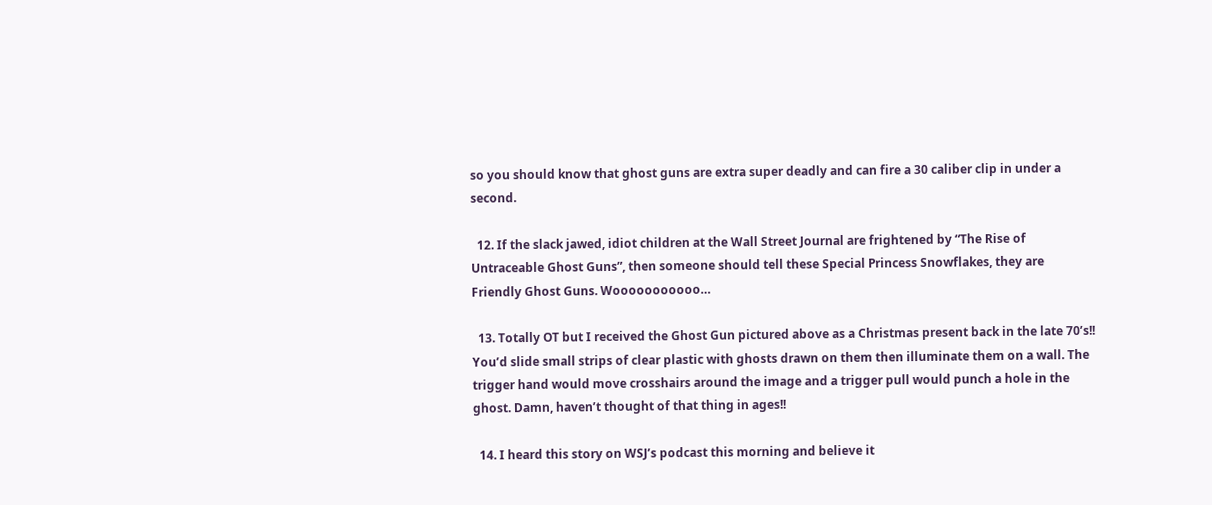so you should know that ghost guns are extra super deadly and can fire a 30 caliber clip in under a second.

  12. If the slack jawed, idiot children at the Wall Street Journal are frightened by “The Rise of Untraceable Ghost Guns”, then someone should tell these Special Princess Snowflakes, they are Friendly Ghost Guns. Wooooooooooo…

  13. Totally OT but I received the Ghost Gun pictured above as a Christmas present back in the late 70’s!! You’d slide small strips of clear plastic with ghosts drawn on them then illuminate them on a wall. The trigger hand would move crosshairs around the image and a trigger pull would punch a hole in the ghost. Damn, haven’t thought of that thing in ages!!

  14. I heard this story on WSJ’s podcast this morning and believe it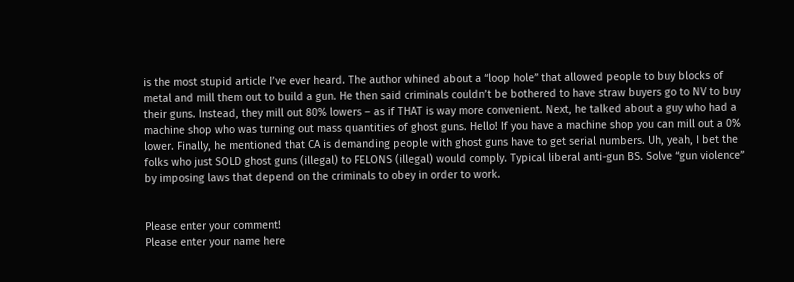is the most stupid article I’ve ever heard. The author whined about a “loop hole” that allowed people to buy blocks of metal and mill them out to build a gun. He then said criminals couldn’t be bothered to have straw buyers go to NV to buy their guns. Instead, they mill out 80% lowers – as if THAT is way more convenient. Next, he talked about a guy who had a machine shop who was turning out mass quantities of ghost guns. Hello! If you have a machine shop you can mill out a 0% lower. Finally, he mentioned that CA is demanding people with ghost guns have to get serial numbers. Uh, yeah, I bet the folks who just SOLD ghost guns (illegal) to FELONS (illegal) would comply. Typical liberal anti-gun BS. Solve “gun violence” by imposing laws that depend on the criminals to obey in order to work.


Please enter your comment!
Please enter your name here